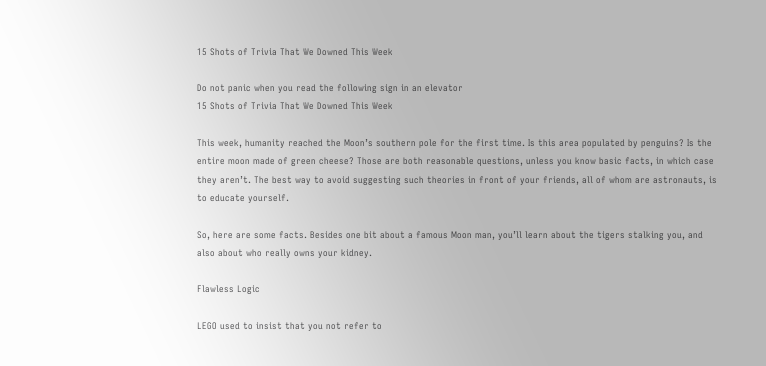15 Shots of Trivia That We Downed This Week

Do not panic when you read the following sign in an elevator
15 Shots of Trivia That We Downed This Week

This week, humanity reached the Moon’s southern pole for the first time. Is this area populated by penguins? Is the entire moon made of green cheese? Those are both reasonable questions, unless you know basic facts, in which case they aren’t. The best way to avoid suggesting such theories in front of your friends, all of whom are astronauts, is to educate yourself.

So, here are some facts. Besides one bit about a famous Moon man, you’ll learn about the tigers stalking you, and also about who really owns your kidney.

Flawless Logic

LEGO used to insist that you not refer to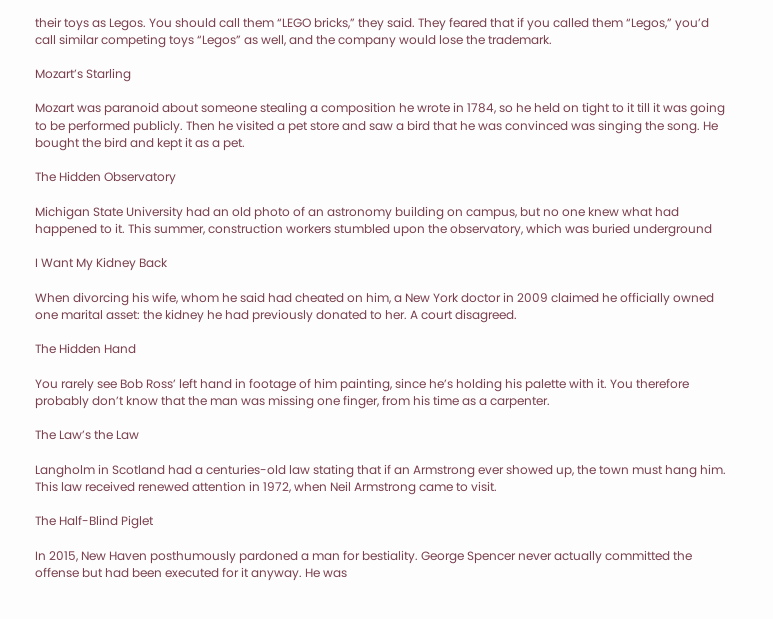their toys as Legos. You should call them “LEGO bricks,” they said. They feared that if you called them “Legos,” you’d call similar competing toys “Legos” as well, and the company would lose the trademark.

Mozart’s Starling

Mozart was paranoid about someone stealing a composition he wrote in 1784, so he held on tight to it till it was going to be performed publicly. Then he visited a pet store and saw a bird that he was convinced was singing the song. He bought the bird and kept it as a pet.

The Hidden Observatory

Michigan State University had an old photo of an astronomy building on campus, but no one knew what had happened to it. This summer, construction workers stumbled upon the observatory, which was buried underground

I Want My Kidney Back

When divorcing his wife, whom he said had cheated on him, a New York doctor in 2009 claimed he officially owned one marital asset: the kidney he had previously donated to her. A court disagreed.

The Hidden Hand

You rarely see Bob Ross’ left hand in footage of him painting, since he’s holding his palette with it. You therefore probably don’t know that the man was missing one finger, from his time as a carpenter.

The Law’s the Law

Langholm in Scotland had a centuries-old law stating that if an Armstrong ever showed up, the town must hang him. This law received renewed attention in 1972, when Neil Armstrong came to visit.

The Half-Blind Piglet

In 2015, New Haven posthumously pardoned a man for bestiality. George Spencer never actually committed the offense but had been executed for it anyway. He was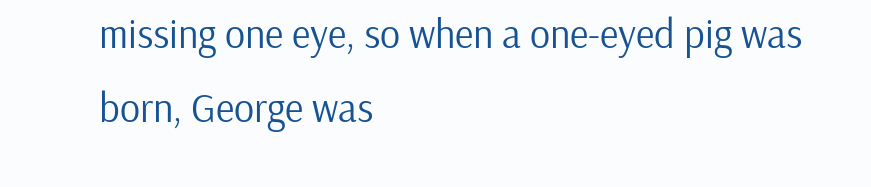missing one eye, so when a one-eyed pig was born, George was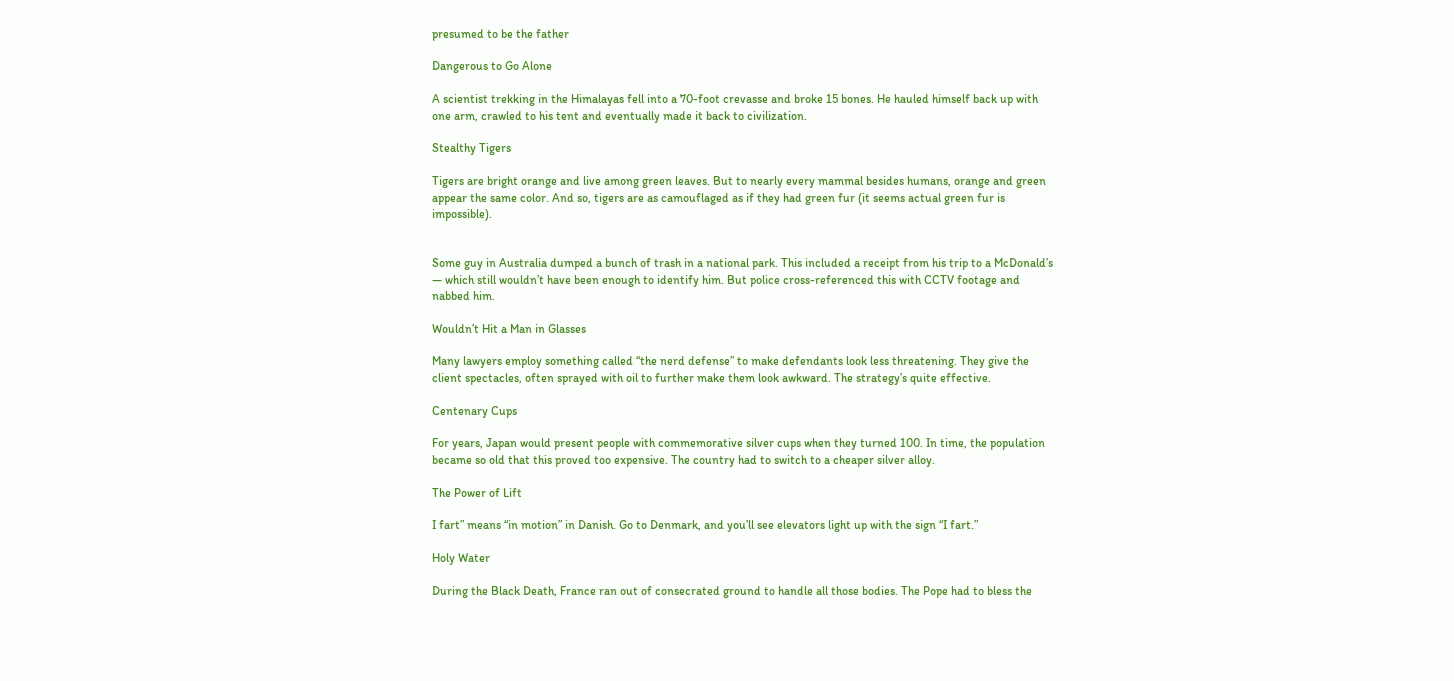presumed to be the father

Dangerous to Go Alone

A scientist trekking in the Himalayas fell into a 70-foot crevasse and broke 15 bones. He hauled himself back up with one arm, crawled to his tent and eventually made it back to civilization.

Stealthy Tigers

Tigers are bright orange and live among green leaves. But to nearly every mammal besides humans, orange and green appear the same color. And so, tigers are as camouflaged as if they had green fur (it seems actual green fur is impossible).


Some guy in Australia dumped a bunch of trash in a national park. This included a receipt from his trip to a McDonald’s — which still wouldn’t have been enough to identify him. But police cross-referenced this with CCTV footage and nabbed him.

Wouldn’t Hit a Man in Glasses

Many lawyers employ something called “the nerd defense” to make defendants look less threatening. They give the client spectacles, often sprayed with oil to further make them look awkward. The strategy’s quite effective.

Centenary Cups

For years, Japan would present people with commemorative silver cups when they turned 100. In time, the population became so old that this proved too expensive. The country had to switch to a cheaper silver alloy.

The Power of Lift

I fart” means “in motion” in Danish. Go to Denmark, and you’ll see elevators light up with the sign “I fart.”

Holy Water

During the Black Death, France ran out of consecrated ground to handle all those bodies. The Pope had to bless the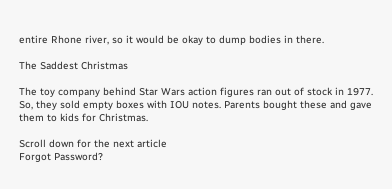entire Rhone river, so it would be okay to dump bodies in there.

The Saddest Christmas

The toy company behind Star Wars action figures ran out of stock in 1977. So, they sold empty boxes with IOU notes. Parents bought these and gave them to kids for Christmas.

Scroll down for the next article
Forgot Password?